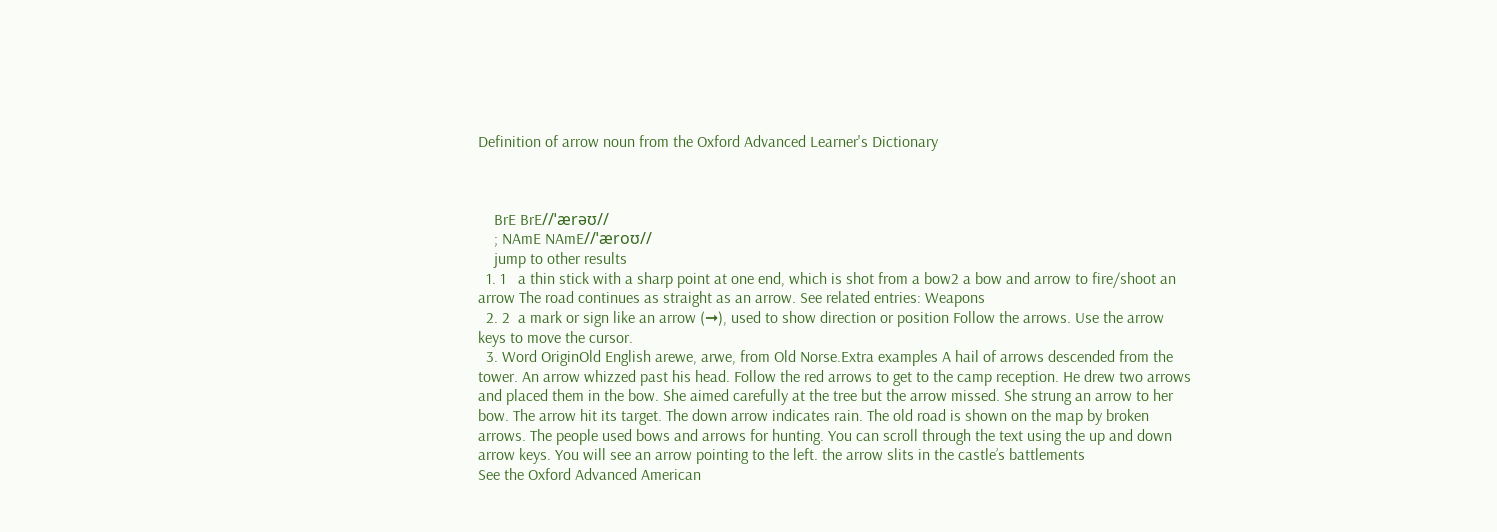Definition of arrow noun from the Oxford Advanced Learner's Dictionary



    BrE BrE//ˈærəʊ//
    ; NAmE NAmE//ˈæroʊ//
    jump to other results
  1. 1   a thin stick with a sharp point at one end, which is shot from a bow2 a bow and arrow to fire/shoot an arrow The road continues as straight as an arrow. See related entries: Weapons
  2. 2  a mark or sign like an arrow (➞), used to show direction or position Follow the arrows. Use the arrow keys to move the cursor.
  3. Word OriginOld English arewe, arwe, from Old Norse.Extra examples A hail of arrows descended from the tower. An arrow whizzed past his head. Follow the red arrows to get to the camp reception. He drew two arrows and placed them in the bow. She aimed carefully at the tree but the arrow missed. She strung an arrow to her bow. The arrow hit its target. The down arrow indicates rain. The old road is shown on the map by broken arrows. The people used bows and arrows for hunting. You can scroll through the text using the up and down arrow keys. You will see an arrow pointing to the left. the arrow slits in the castle’s battlements
See the Oxford Advanced American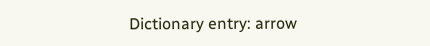Dictionary entry: arrow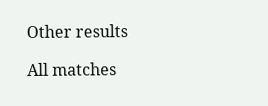Other results

All matches